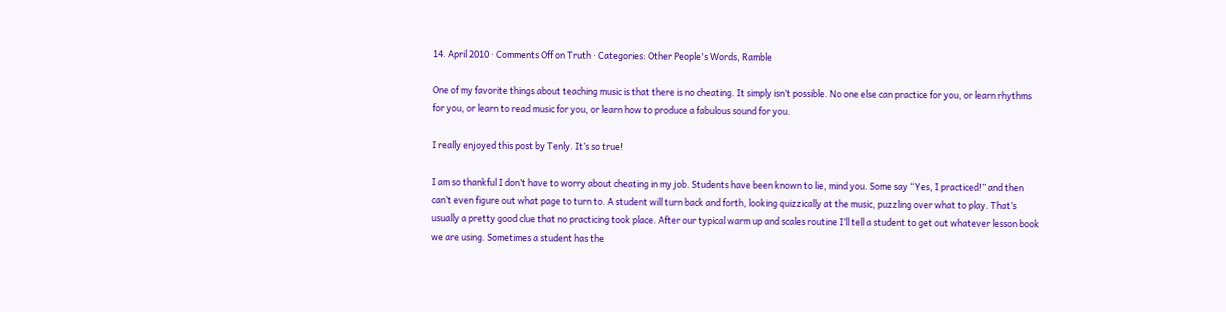14. April 2010 · Comments Off on Truth · Categories: Other People's Words, Ramble

One of my favorite things about teaching music is that there is no cheating. It simply isn’t possible. No one else can practice for you, or learn rhythms for you, or learn to read music for you, or learn how to produce a fabulous sound for you.

I really enjoyed this post by Tenly. It’s so true!

I am so thankful I don’t have to worry about cheating in my job. Students have been known to lie, mind you. Some say “Yes, I practiced!” and then can’t even figure out what page to turn to. A student will turn back and forth, looking quizzically at the music, puzzling over what to play. That’s usually a pretty good clue that no practicing took place. After our typical warm up and scales routine I’ll tell a student to get out whatever lesson book we are using. Sometimes a student has the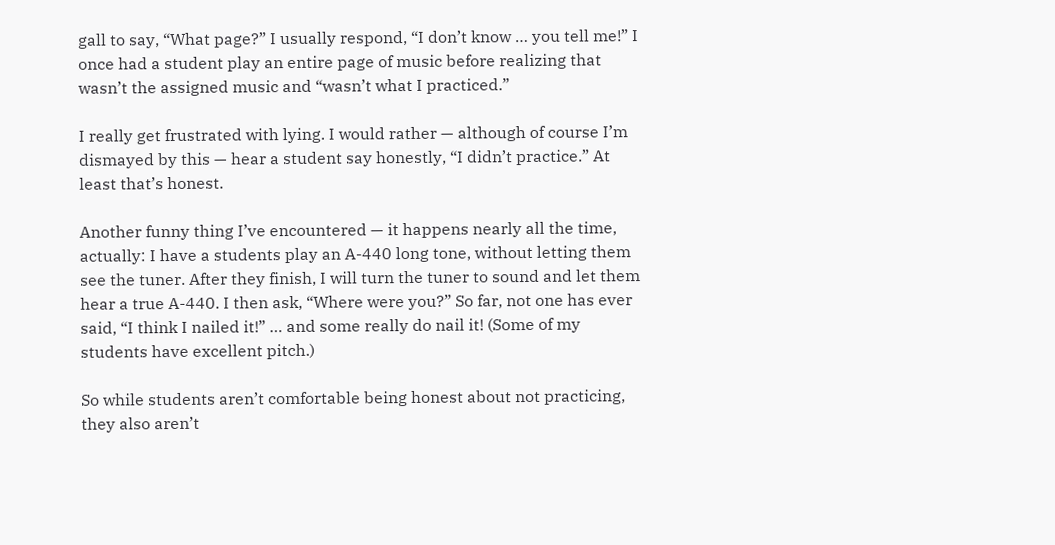gall to say, “What page?” I usually respond, “I don’t know … you tell me!” I once had a student play an entire page of music before realizing that wasn’t the assigned music and “wasn’t what I practiced.”

I really get frustrated with lying. I would rather — although of course I’m dismayed by this — hear a student say honestly, “I didn’t practice.” At least that’s honest.

Another funny thing I’ve encountered — it happens nearly all the time, actually: I have a students play an A-440 long tone, without letting them see the tuner. After they finish, I will turn the tuner to sound and let them hear a true A-440. I then ask, “Where were you?” So far, not one has ever said, “I think I nailed it!” … and some really do nail it! (Some of my students have excellent pitch.)

So while students aren’t comfortable being honest about not practicing, they also aren’t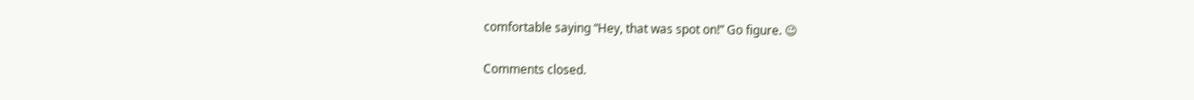comfortable saying “Hey, that was spot on!” Go figure. 😉

Comments closed.